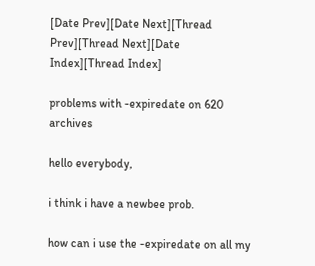[Date Prev][Date Next][Thread Prev][Thread Next][Date Index][Thread Index]

problems with -expiredate on 620 archives

hello everybody,

i think i have a newbee prob.

how can i use the -expiredate on all my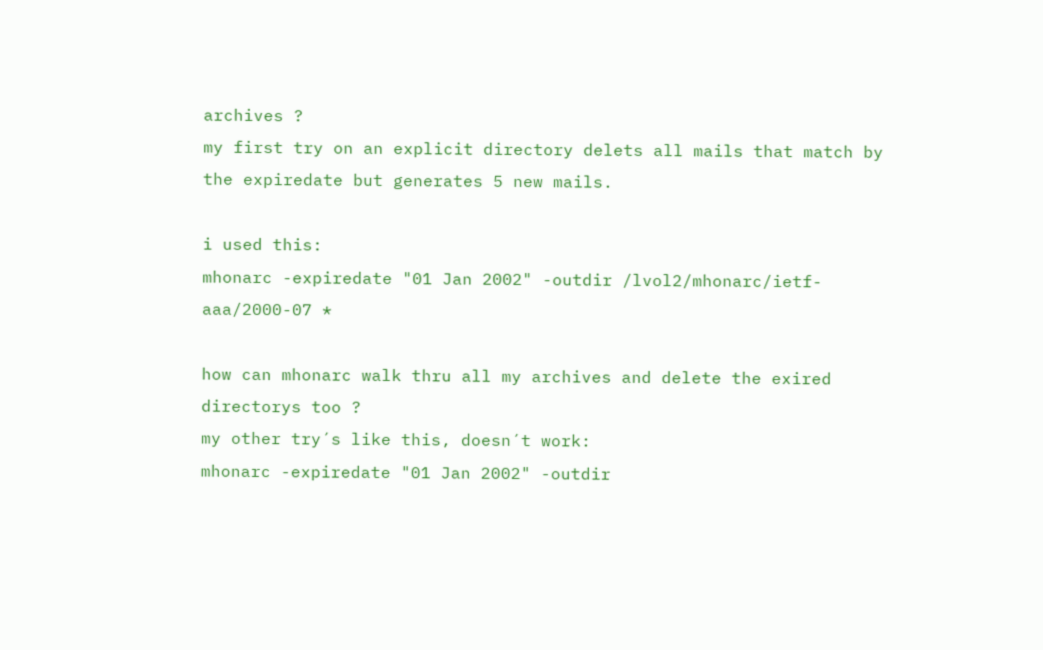archives ?
my first try on an explicit directory delets all mails that match by the expiredate but generates 5 new mails.

i used this:
mhonarc -expiredate "01 Jan 2002" -outdir /lvol2/mhonarc/ietf-aaa/2000-07 *

how can mhonarc walk thru all my archives and delete the exired directorys too ?
my other try´s like this, doesn´t work:
mhonarc -expiredate "01 Jan 2002" -outdir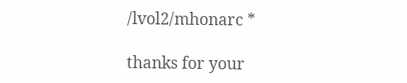/lvol2/mhonarc *

thanks for your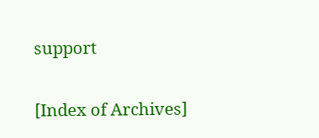support


[Index of Archives]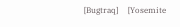[Bugtraq]     [Yosemite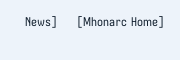News]     [Mhonarc Home]